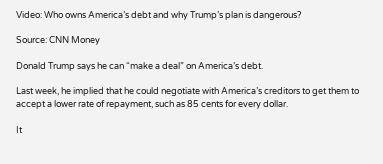Video: Who owns America’s debt and why Trump’s plan is dangerous?

Source: CNN Money

Donald Trump says he can “make a deal” on America’s debt.

Last week, he implied that he could negotiate with America’s creditors to get them to accept a lower rate of repayment, such as 85 cents for every dollar.

It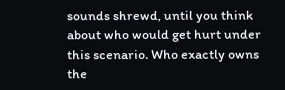sounds shrewd, until you think about who would get hurt under this scenario. Who exactly owns the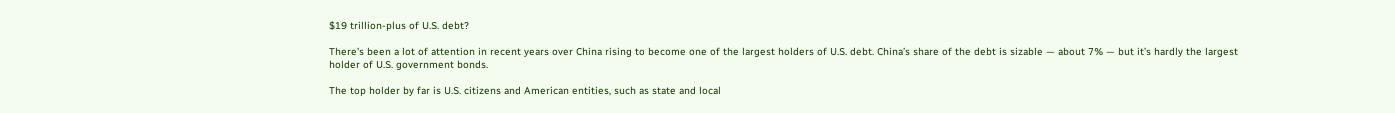$19 trillion-plus of U.S. debt?

There’s been a lot of attention in recent years over China rising to become one of the largest holders of U.S. debt. China’s share of the debt is sizable — about 7% — but it’s hardly the largest holder of U.S. government bonds.

The top holder by far is U.S. citizens and American entities, such as state and local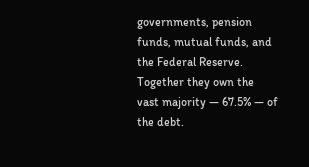governments, pension funds, mutual funds, and the Federal Reserve. Together they own the vast majority — 67.5% — of the debt.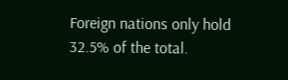Foreign nations only hold 32.5% of the total.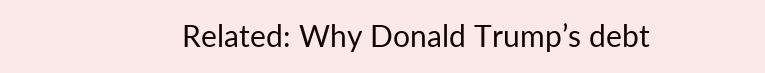Related: Why Donald Trump’s debt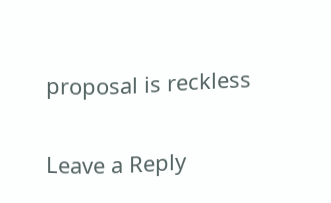proposal is reckless


Leave a Reply